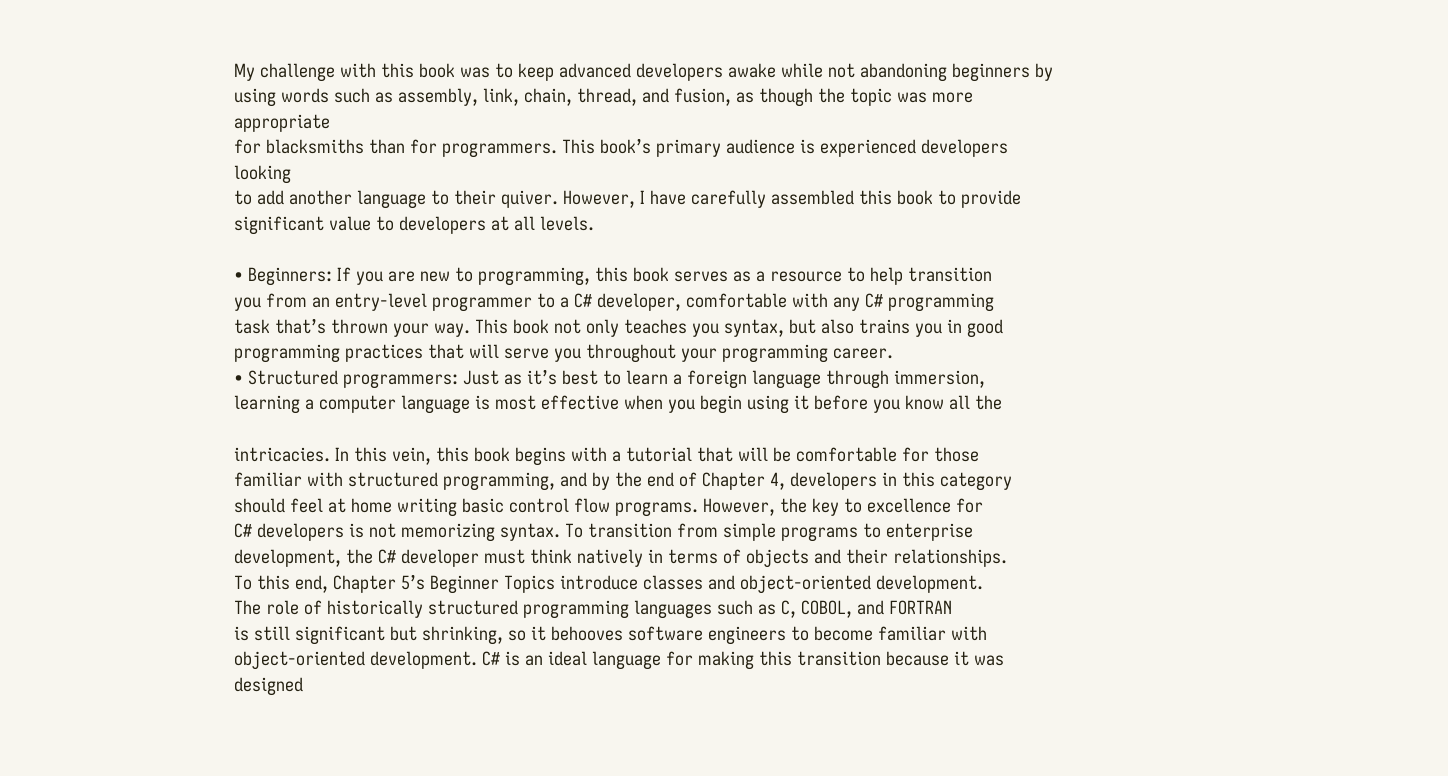My challenge with this book was to keep advanced developers awake while not abandoning beginners by
using words such as assembly, link, chain, thread, and fusion, as though the topic was more appropriate
for blacksmiths than for programmers. This book’s primary audience is experienced developers looking
to add another language to their quiver. However, I have carefully assembled this book to provide
significant value to developers at all levels.

• Beginners: If you are new to programming, this book serves as a resource to help transition
you from an entry-level programmer to a C# developer, comfortable with any C# programming
task that’s thrown your way. This book not only teaches you syntax, but also trains you in good
programming practices that will serve you throughout your programming career.
• Structured programmers: Just as it’s best to learn a foreign language through immersion,
learning a computer language is most effective when you begin using it before you know all the

intricacies. In this vein, this book begins with a tutorial that will be comfortable for those
familiar with structured programming, and by the end of Chapter 4, developers in this category
should feel at home writing basic control flow programs. However, the key to excellence for
C# developers is not memorizing syntax. To transition from simple programs to enterprise
development, the C# developer must think natively in terms of objects and their relationships.
To this end, Chapter 5’s Beginner Topics introduce classes and object-oriented development.
The role of historically structured programming languages such as C, COBOL, and FORTRAN
is still significant but shrinking, so it behooves software engineers to become familiar with
object-oriented development. C# is an ideal language for making this transition because it was
designed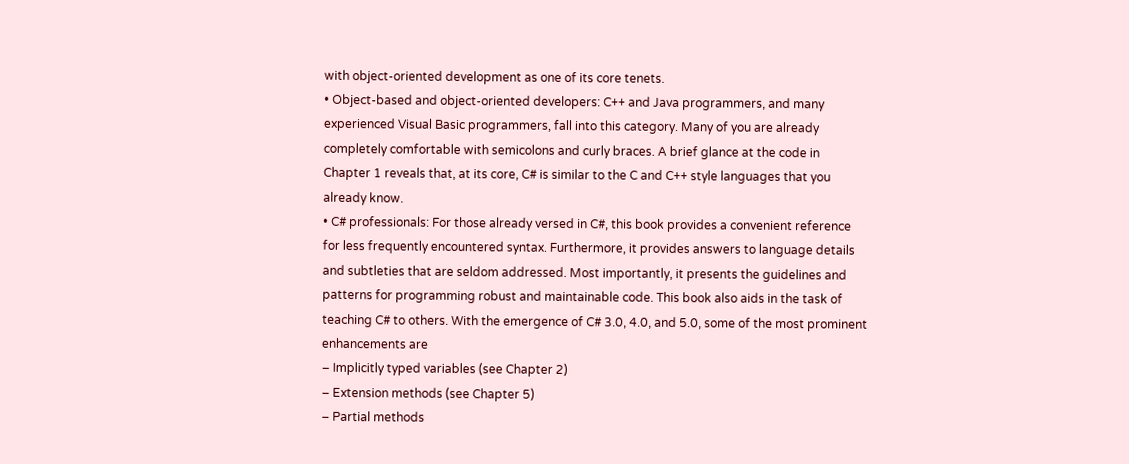with object-oriented development as one of its core tenets.
• Object-based and object-oriented developers: C++ and Java programmers, and many
experienced Visual Basic programmers, fall into this category. Many of you are already
completely comfortable with semicolons and curly braces. A brief glance at the code in
Chapter 1 reveals that, at its core, C# is similar to the C and C++ style languages that you
already know.
• C# professionals: For those already versed in C#, this book provides a convenient reference
for less frequently encountered syntax. Furthermore, it provides answers to language details
and subtleties that are seldom addressed. Most importantly, it presents the guidelines and
patterns for programming robust and maintainable code. This book also aids in the task of
teaching C# to others. With the emergence of C# 3.0, 4.0, and 5.0, some of the most prominent
enhancements are
– Implicitly typed variables (see Chapter 2)
– Extension methods (see Chapter 5)
– Partial methods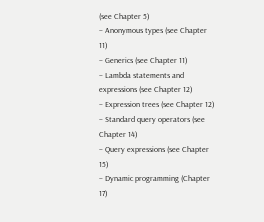(see Chapter 5)
– Anonymous types (see Chapter 11)
– Generics (see Chapter 11)
– Lambda statements and expressions (see Chapter 12)
– Expression trees (see Chapter 12)
– Standard query operators (see Chapter 14)
– Query expressions (see Chapter 15)
– Dynamic programming (Chapter 17)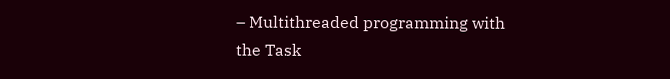– Multithreaded programming with the Task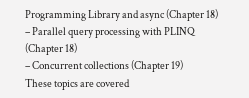Programming Library and async (Chapter 18)
– Parallel query processing with PLINQ (Chapter 18)
– Concurrent collections (Chapter 19)
These topics are covered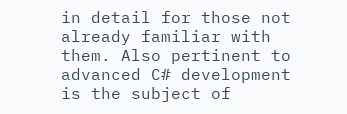in detail for those not already familiar with them. Also pertinent to
advanced C# development is the subject of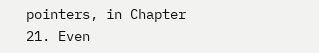pointers, in Chapter 21. Even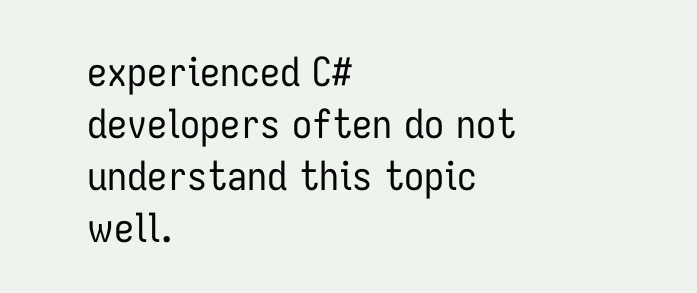experienced C#
developers often do not understand this topic well.